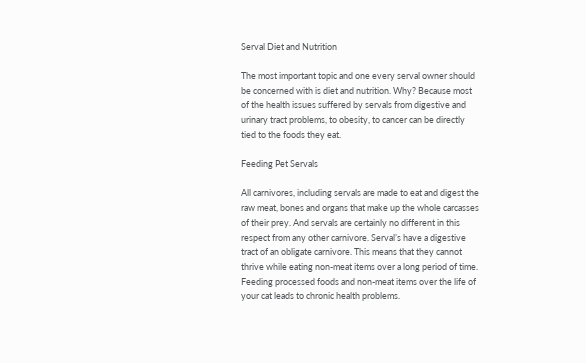Serval Diet and Nutrition

The most important topic and one every serval owner should be concerned with is diet and nutrition. Why? Because most of the health issues suffered by servals from digestive and urinary tract problems, to obesity, to cancer can be directly tied to the foods they eat.

Feeding Pet Servals

All carnivores, including servals are made to eat and digest the raw meat, bones and organs that make up the whole carcasses of their prey. And servals are certainly no different in this respect from any other carnivore. Serval’s have a digestive tract of an obligate carnivore. This means that they cannot thrive while eating non-meat items over a long period of time. Feeding processed foods and non-meat items over the life of your cat leads to chronic health problems.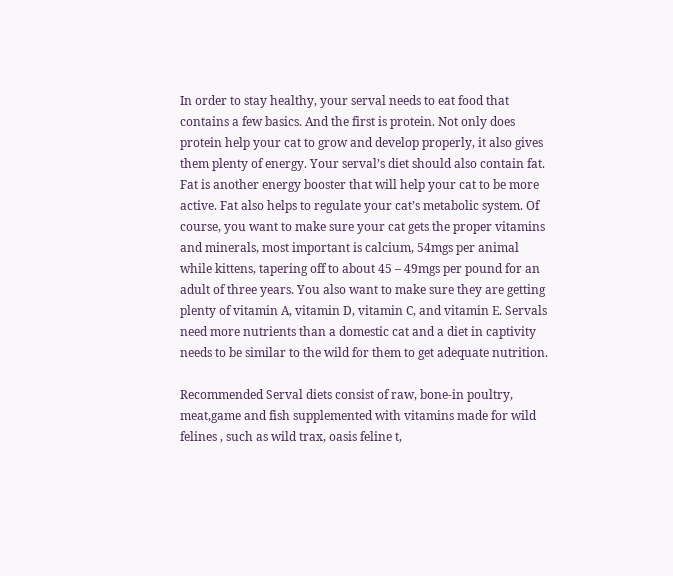In order to stay healthy, your serval needs to eat food that contains a few basics. And the first is protein. Not only does protein help your cat to grow and develop properly, it also gives them plenty of energy. Your serval’s diet should also contain fat. Fat is another energy booster that will help your cat to be more active. Fat also helps to regulate your cat’s metabolic system. Of course, you want to make sure your cat gets the proper vitamins and minerals, most important is calcium, 54mgs per animal while kittens, tapering off to about 45 – 49mgs per pound for an adult of three years. You also want to make sure they are getting plenty of vitamin A, vitamin D, vitamin C, and vitamin E. Servals need more nutrients than a domestic cat and a diet in captivity needs to be similar to the wild for them to get adequate nutrition.

Recommended Serval diets consist of raw, bone-in poultry, meat,game and fish supplemented with vitamins made for wild felines , such as wild trax, oasis feline t,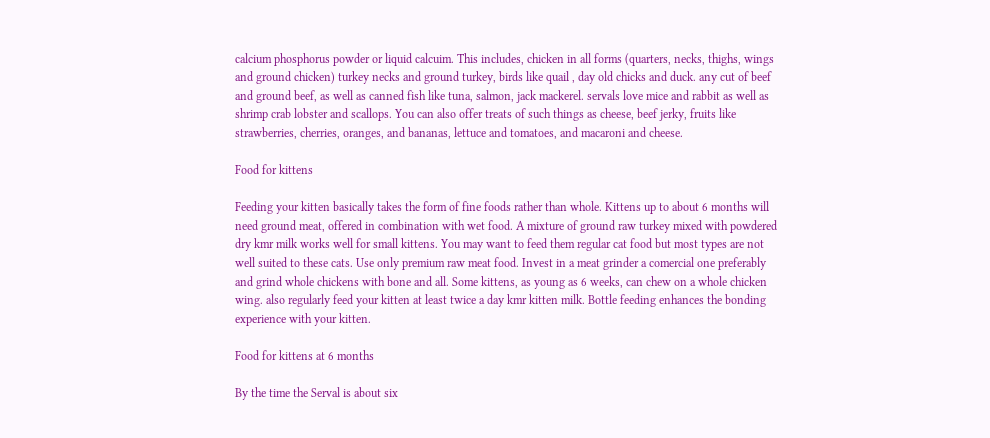calcium phosphorus powder or liquid calcuim. This includes, chicken in all forms (quarters, necks, thighs, wings and ground chicken) turkey necks and ground turkey, birds like quail , day old chicks and duck. any cut of beef and ground beef, as well as canned fish like tuna, salmon, jack mackerel. servals love mice and rabbit as well as shrimp crab lobster and scallops. You can also offer treats of such things as cheese, beef jerky, fruits like strawberries, cherries, oranges, and bananas, lettuce and tomatoes, and macaroni and cheese.

Food for kittens

Feeding your kitten basically takes the form of fine foods rather than whole. Kittens up to about 6 months will need ground meat, offered in combination with wet food. A mixture of ground raw turkey mixed with powdered dry kmr milk works well for small kittens. You may want to feed them regular cat food but most types are not well suited to these cats. Use only premium raw meat food. Invest in a meat grinder a comercial one preferably and grind whole chickens with bone and all. Some kittens, as young as 6 weeks, can chew on a whole chicken wing. also regularly feed your kitten at least twice a day kmr kitten milk. Bottle feeding enhances the bonding experience with your kitten.

Food for kittens at 6 months

By the time the Serval is about six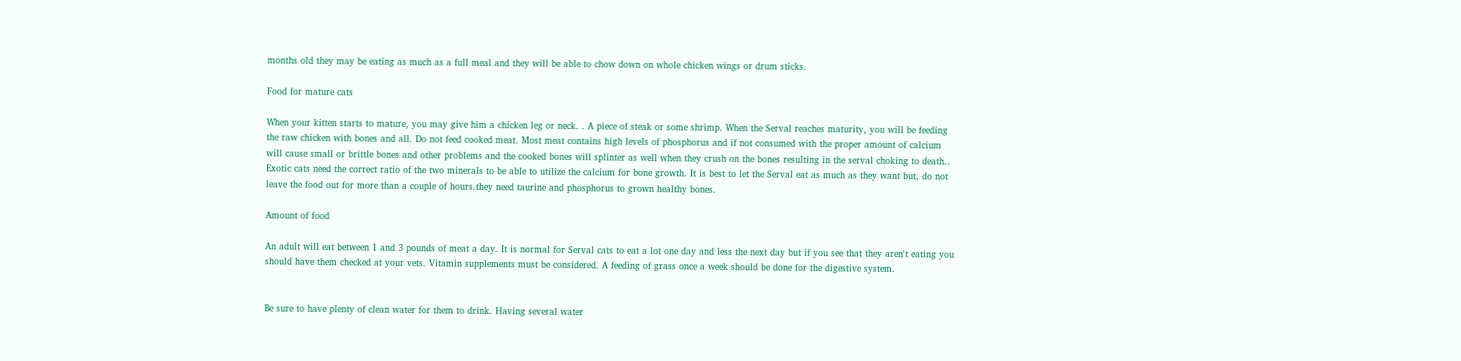months old they may be eating as much as a full meal and they will be able to chow down on whole chicken wings or drum sticks.

Food for mature cats

When your kitten starts to mature, you may give him a chicken leg or neck. . A piece of steak or some shrimp. When the Serval reaches maturity, you will be feeding the raw chicken with bones and all. Do not feed cooked meat. Most meat contains high levels of phosphorus and if not consumed with the proper amount of calcium will cause small or brittle bones and other problems and the cooked bones will splinter as well when they crush on the bones resulting in the serval choking to death.. Exotic cats need the correct ratio of the two minerals to be able to utilize the calcium for bone growth. It is best to let the Serval eat as much as they want but, do not leave the food out for more than a couple of hours.they need taurine and phosphorus to grown healthy bones.

Amount of food

An adult will eat between 1 and 3 pounds of meat a day. It is normal for Serval cats to eat a lot one day and less the next day but if you see that they aren't eating you should have them checked at your vets. Vitamin supplements must be considered. A feeding of grass once a week should be done for the digestive system.


Be sure to have plenty of clean water for them to drink. Having several water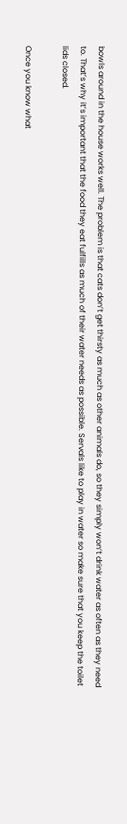bowls around in the house works well. The problem is that cats don’t get thirsty as much as other animals do, so they simply won’t drink water as often as they need to. That’s why it’s important that the food they eat fulfills as much of their water needs as possible. Servals like to play in water so make sure that you keep the toilet lids closed.

Once you know what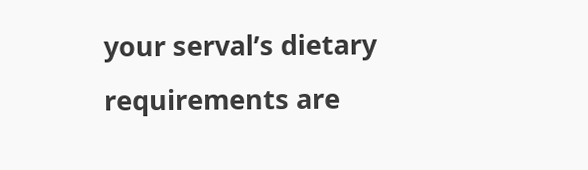your serval’s dietary requirements are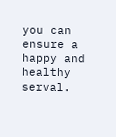you can ensure a happy and healthy serval.